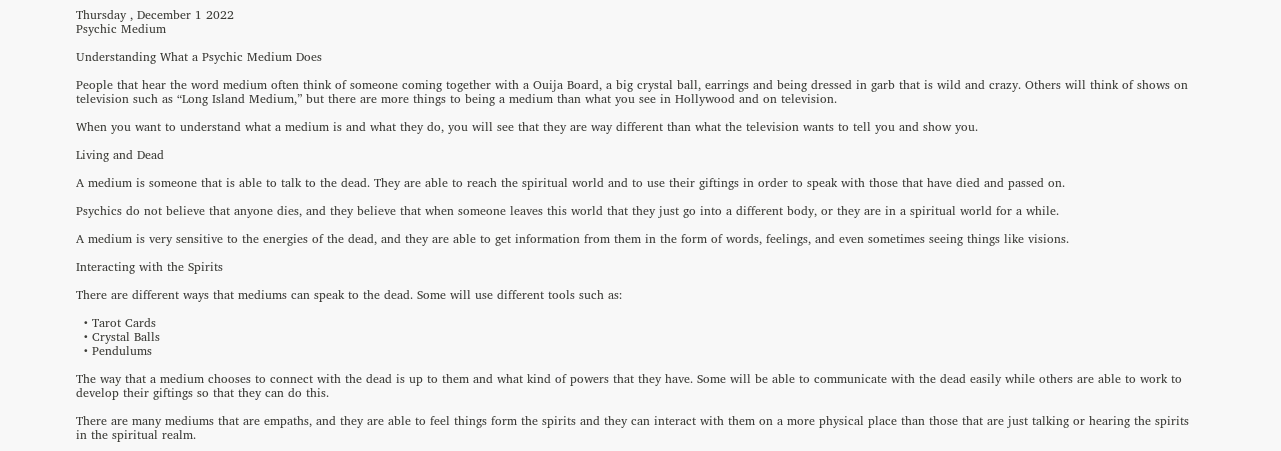Thursday , December 1 2022
Psychic Medium

Understanding What a Psychic Medium Does

People that hear the word medium often think of someone coming together with a Ouija Board, a big crystal ball, earrings and being dressed in garb that is wild and crazy. Others will think of shows on television such as “Long Island Medium,” but there are more things to being a medium than what you see in Hollywood and on television.

When you want to understand what a medium is and what they do, you will see that they are way different than what the television wants to tell you and show you.

Living and Dead

A medium is someone that is able to talk to the dead. They are able to reach the spiritual world and to use their giftings in order to speak with those that have died and passed on.

Psychics do not believe that anyone dies, and they believe that when someone leaves this world that they just go into a different body, or they are in a spiritual world for a while.

A medium is very sensitive to the energies of the dead, and they are able to get information from them in the form of words, feelings, and even sometimes seeing things like visions.

Interacting with the Spirits

There are different ways that mediums can speak to the dead. Some will use different tools such as:

  • Tarot Cards
  • Crystal Balls
  • Pendulums

The way that a medium chooses to connect with the dead is up to them and what kind of powers that they have. Some will be able to communicate with the dead easily while others are able to work to develop their giftings so that they can do this.

There are many mediums that are empaths, and they are able to feel things form the spirits and they can interact with them on a more physical place than those that are just talking or hearing the spirits in the spiritual realm.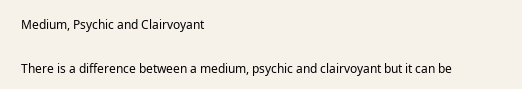Medium, Psychic and Clairvoyant

There is a difference between a medium, psychic and clairvoyant but it can be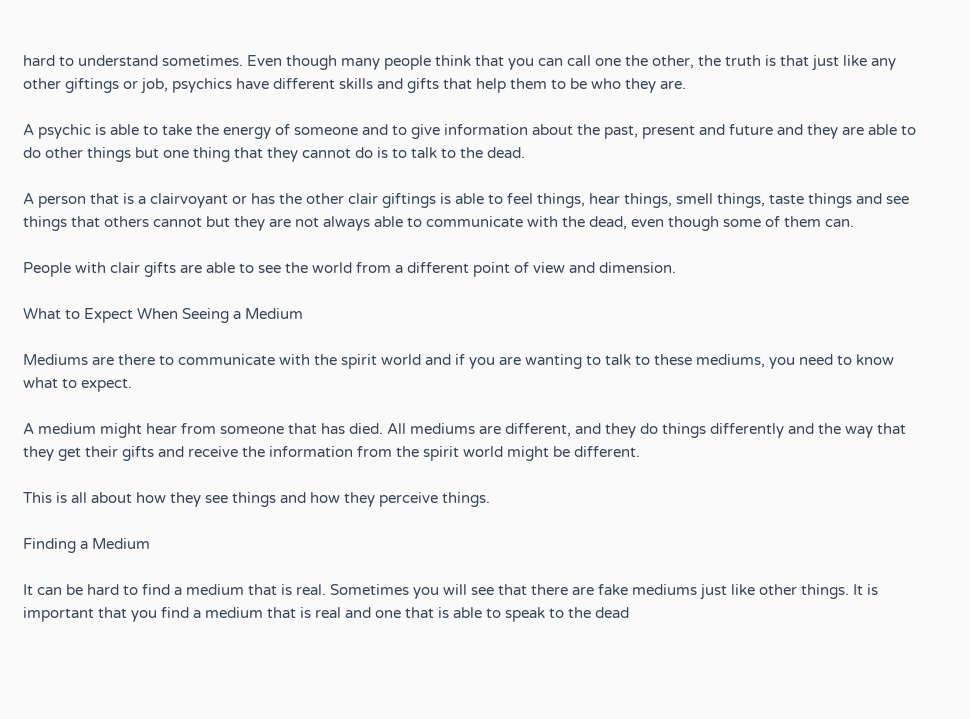hard to understand sometimes. Even though many people think that you can call one the other, the truth is that just like any other giftings or job, psychics have different skills and gifts that help them to be who they are.

A psychic is able to take the energy of someone and to give information about the past, present and future and they are able to do other things but one thing that they cannot do is to talk to the dead.

A person that is a clairvoyant or has the other clair giftings is able to feel things, hear things, smell things, taste things and see things that others cannot but they are not always able to communicate with the dead, even though some of them can.

People with clair gifts are able to see the world from a different point of view and dimension.

What to Expect When Seeing a Medium

Mediums are there to communicate with the spirit world and if you are wanting to talk to these mediums, you need to know what to expect.

A medium might hear from someone that has died. All mediums are different, and they do things differently and the way that they get their gifts and receive the information from the spirit world might be different.

This is all about how they see things and how they perceive things.

Finding a Medium

It can be hard to find a medium that is real. Sometimes you will see that there are fake mediums just like other things. It is important that you find a medium that is real and one that is able to speak to the dead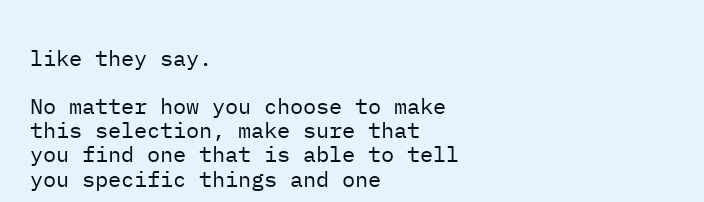like they say.

No matter how you choose to make this selection, make sure that you find one that is able to tell you specific things and one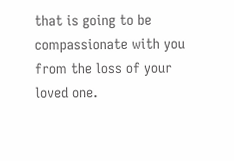that is going to be compassionate with you from the loss of your loved one.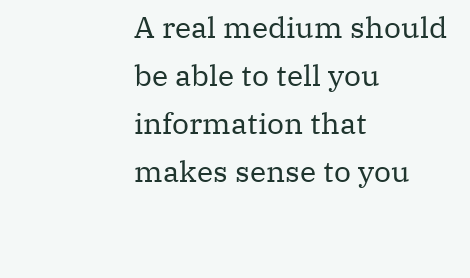A real medium should be able to tell you information that makes sense to you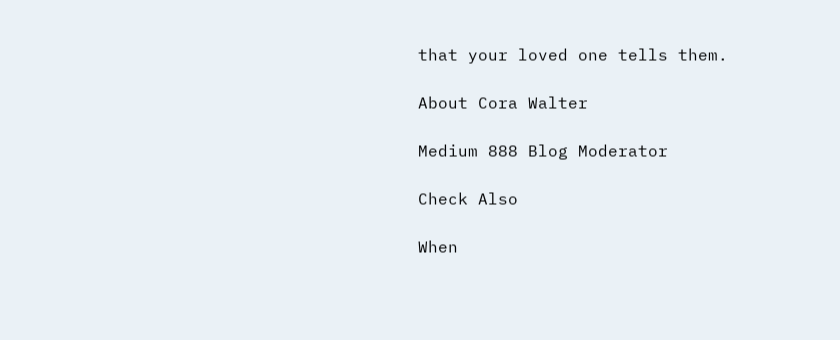that your loved one tells them.

About Cora Walter

Medium 888 Blog Moderator

Check Also

When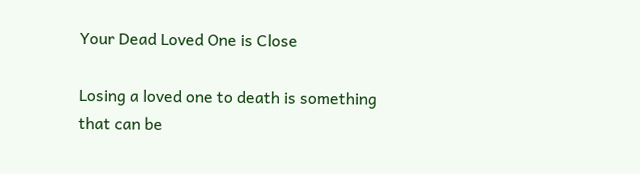Your Dead Loved One is Close

Losing a loved one to death is something that can be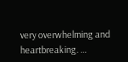very overwhelming and heartbreaking. …